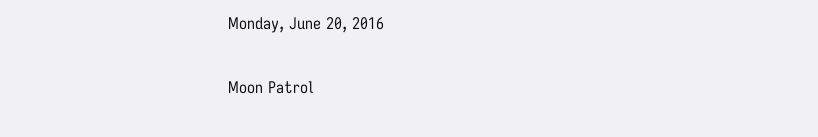Monday, June 20, 2016

Moon Patrol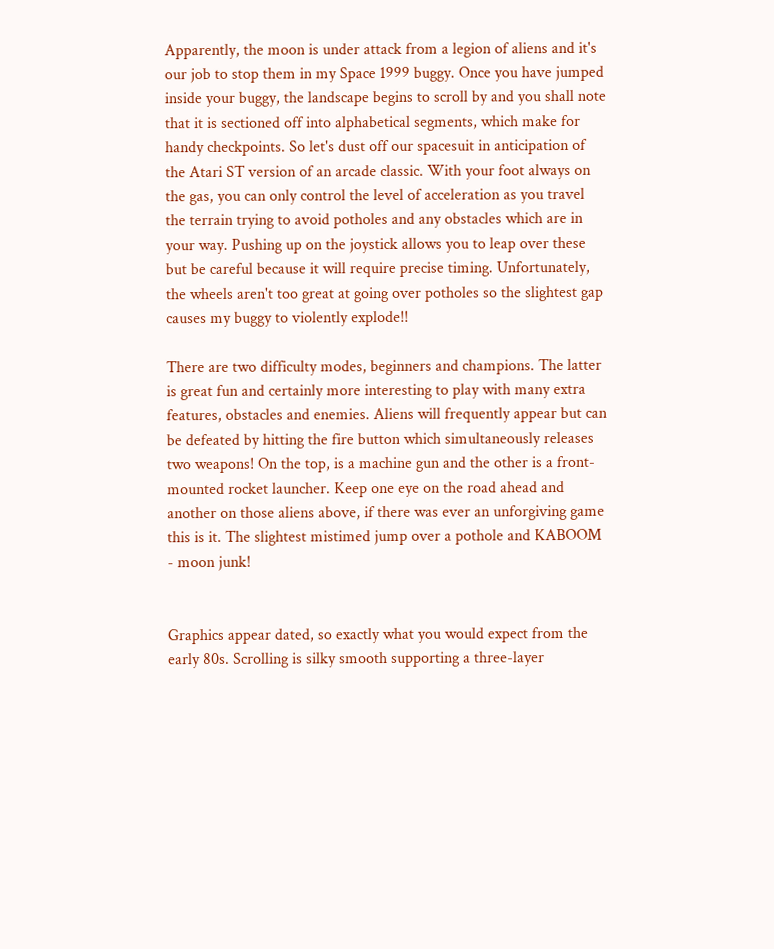Apparently, the moon is under attack from a legion of aliens and it's our job to stop them in my Space 1999 buggy. Once you have jumped inside your buggy, the landscape begins to scroll by and you shall note that it is sectioned off into alphabetical segments, which make for handy checkpoints. So let's dust off our spacesuit in anticipation of the Atari ST version of an arcade classic. With your foot always on the gas, you can only control the level of acceleration as you travel the terrain trying to avoid potholes and any obstacles which are in your way. Pushing up on the joystick allows you to leap over these but be careful because it will require precise timing. Unfortunately, the wheels aren't too great at going over potholes so the slightest gap causes my buggy to violently explode!!

There are two difficulty modes, beginners and champions. The latter is great fun and certainly more interesting to play with many extra features, obstacles and enemies. Aliens will frequently appear but can be defeated by hitting the fire button which simultaneously releases two weapons! On the top, is a machine gun and the other is a front-mounted rocket launcher. Keep one eye on the road ahead and another on those aliens above, if there was ever an unforgiving game this is it. The slightest mistimed jump over a pothole and KABOOM - moon junk!


Graphics appear dated, so exactly what you would expect from the early 80s. Scrolling is silky smooth supporting a three-layer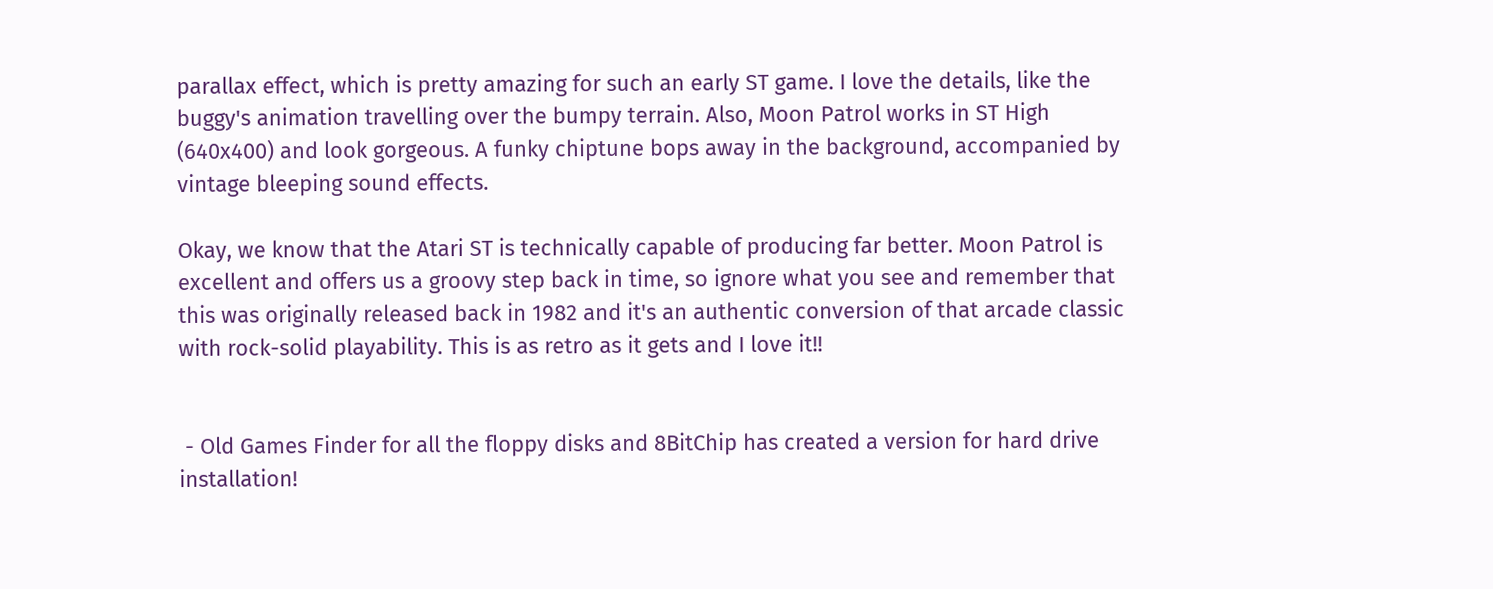parallax effect, which is pretty amazing for such an early ST game. I love the details, like the buggy's animation travelling over the bumpy terrain. Also, Moon Patrol works in ST High (640x400) and look gorgeous. A funky chiptune bops away in the background, accompanied by vintage bleeping sound effects.

Okay, we know that the Atari ST is technically capable of producing far better. Moon Patrol is excellent and offers us a groovy step back in time, so ignore what you see and remember that this was originally released back in 1982 and it's an authentic conversion of that arcade classic with rock-solid playability. This is as retro as it gets and I love it!!


 - Old Games Finder for all the floppy disks and 8BitChip has created a version for hard drive installation!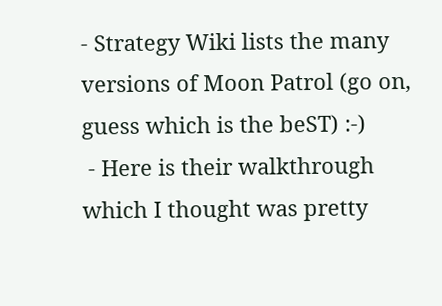- Strategy Wiki lists the many versions of Moon Patrol (go on, guess which is the beST) :-)
 - Here is their walkthrough which I thought was pretty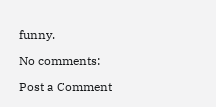funny.

No comments:

Post a Comment